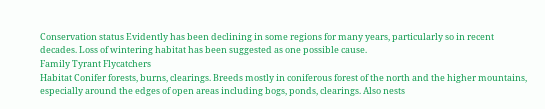Conservation status Evidently has been declining in some regions for many years, particularly so in recent decades. Loss of wintering habitat has been suggested as one possible cause.
Family Tyrant Flycatchers
Habitat Conifer forests, burns, clearings. Breeds mostly in coniferous forest of the north and the higher mountains, especially around the edges of open areas including bogs, ponds, clearings. Also nests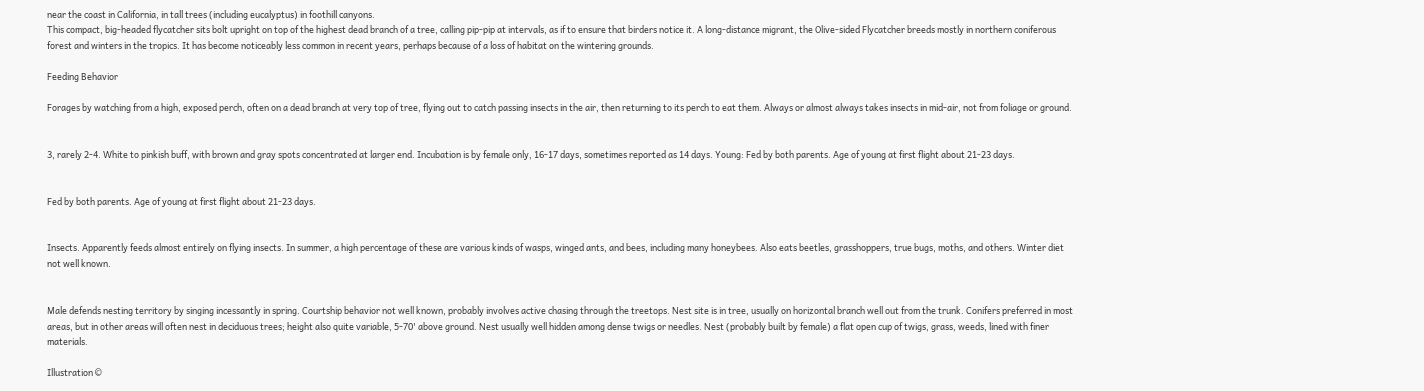near the coast in California, in tall trees (including eucalyptus) in foothill canyons.
This compact, big-headed flycatcher sits bolt upright on top of the highest dead branch of a tree, calling pip-pip at intervals, as if to ensure that birders notice it. A long-distance migrant, the Olive-sided Flycatcher breeds mostly in northern coniferous forest and winters in the tropics. It has become noticeably less common in recent years, perhaps because of a loss of habitat on the wintering grounds.

Feeding Behavior

Forages by watching from a high, exposed perch, often on a dead branch at very top of tree, flying out to catch passing insects in the air, then returning to its perch to eat them. Always or almost always takes insects in mid-air, not from foliage or ground.


3, rarely 2-4. White to pinkish buff, with brown and gray spots concentrated at larger end. Incubation is by female only, 16-17 days, sometimes reported as 14 days. Young: Fed by both parents. Age of young at first flight about 21-23 days.


Fed by both parents. Age of young at first flight about 21-23 days.


Insects. Apparently feeds almost entirely on flying insects. In summer, a high percentage of these are various kinds of wasps, winged ants, and bees, including many honeybees. Also eats beetles, grasshoppers, true bugs, moths, and others. Winter diet not well known.


Male defends nesting territory by singing incessantly in spring. Courtship behavior not well known, probably involves active chasing through the treetops. Nest site is in tree, usually on horizontal branch well out from the trunk. Conifers preferred in most areas, but in other areas will often nest in deciduous trees; height also quite variable, 5-70' above ground. Nest usually well hidden among dense twigs or needles. Nest (probably built by female) a flat open cup of twigs, grass, weeds, lined with finer materials.

Illustration ©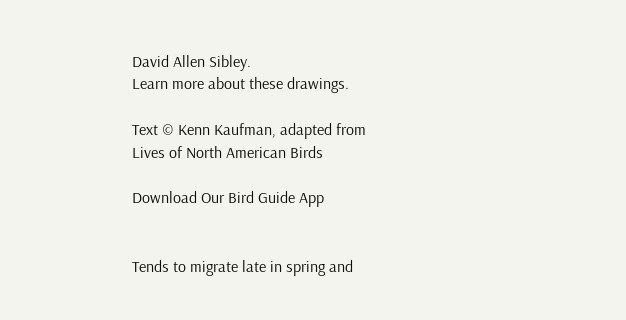David Allen Sibley.
Learn more about these drawings.

Text © Kenn Kaufman, adapted from
Lives of North American Birds

Download Our Bird Guide App


Tends to migrate late in spring and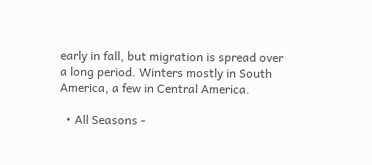early in fall, but migration is spread over a long period. Winters mostly in South America, a few in Central America.

  • All Seasons -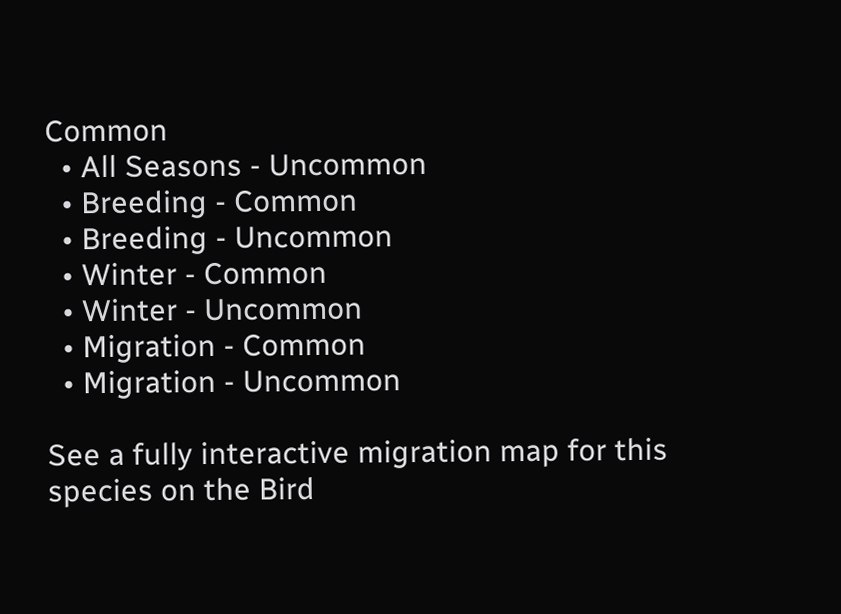Common
  • All Seasons - Uncommon
  • Breeding - Common
  • Breeding - Uncommon
  • Winter - Common
  • Winter - Uncommon
  • Migration - Common
  • Migration - Uncommon

See a fully interactive migration map for this species on the Bird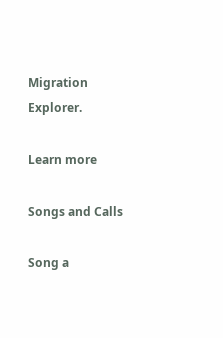Migration Explorer.

Learn more

Songs and Calls

Song a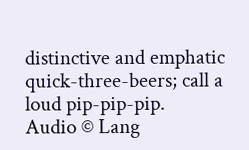distinctive and emphatic quick-three-beers; call a loud pip-pip-pip.
Audio © Lang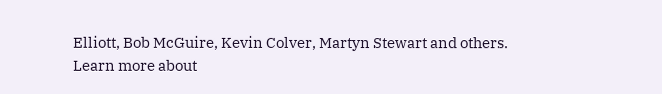Elliott, Bob McGuire, Kevin Colver, Martyn Stewart and others.
Learn more about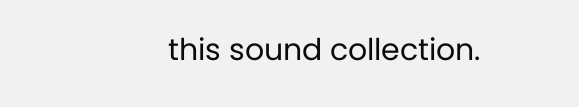this sound collection.